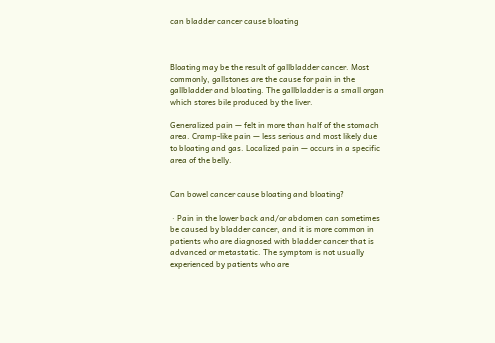can bladder cancer cause bloating



Bloating may be the result of gallbladder cancer. Most commonly, gallstones are the cause for pain in the gallbladder and bloating. The gallbladder is a small organ which stores bile produced by the liver.

Generalized pain — felt in more than half of the stomach area. Cramp-like pain — less serious and most likely due to bloating and gas. Localized pain — occurs in a specific area of the belly.


Can bowel cancer cause bloating and bloating?

 · Pain in the lower back and/or abdomen can sometimes be caused by bladder cancer, and it is more common in patients who are diagnosed with bladder cancer that is advanced or metastatic. The symptom is not usually experienced by patients who are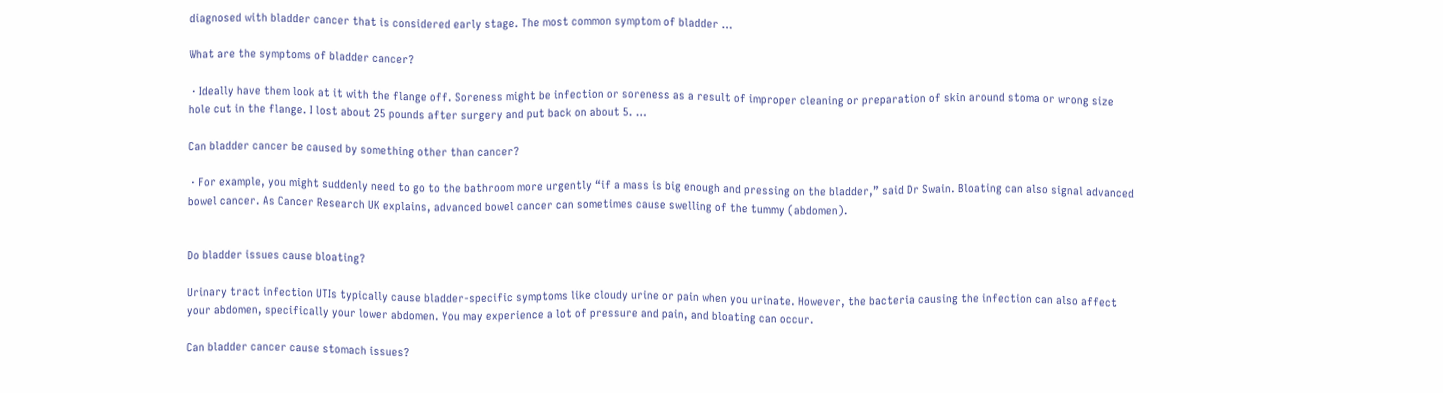diagnosed with bladder cancer that is considered early stage. The most common symptom of bladder …

What are the symptoms of bladder cancer?

 · Ideally have them look at it with the flange off. Soreness might be infection or soreness as a result of improper cleaning or preparation of skin around stoma or wrong size hole cut in the flange. I lost about 25 pounds after surgery and put back on about 5. …

Can bladder cancer be caused by something other than cancer?

 · For example, you might suddenly need to go to the bathroom more urgently “if a mass is big enough and pressing on the bladder,” said Dr Swain. Bloating can also signal advanced bowel cancer. As Cancer Research UK explains, advanced bowel cancer can sometimes cause swelling of the tummy (abdomen).


Do bladder issues cause bloating?

Urinary tract infection UTIs typically cause bladder-specific symptoms like cloudy urine or pain when you urinate. However, the bacteria causing the infection can also affect your abdomen, specifically your lower abdomen. You may experience a lot of pressure and pain, and bloating can occur.

Can bladder cancer cause stomach issues?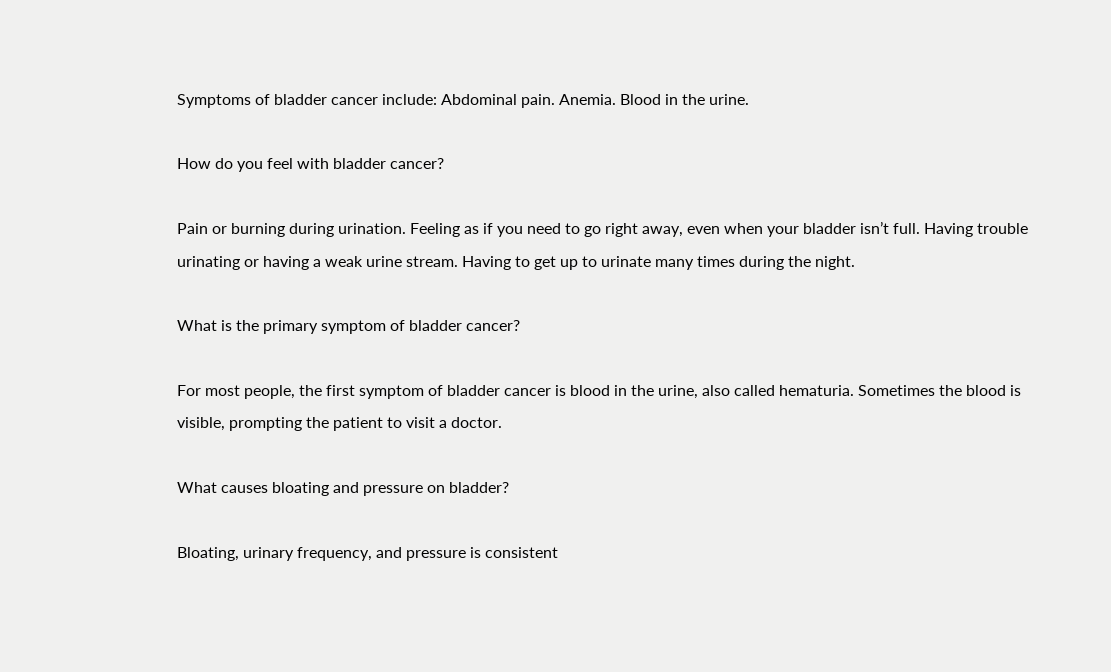Symptoms of bladder cancer include: Abdominal pain. Anemia. Blood in the urine.

How do you feel with bladder cancer?

Pain or burning during urination. Feeling as if you need to go right away, even when your bladder isn’t full. Having trouble urinating or having a weak urine stream. Having to get up to urinate many times during the night.

What is the primary symptom of bladder cancer?

For most people, the first symptom of bladder cancer is blood in the urine, also called hematuria. Sometimes the blood is visible, prompting the patient to visit a doctor.

What causes bloating and pressure on bladder?

Bloating, urinary frequency, and pressure is consistent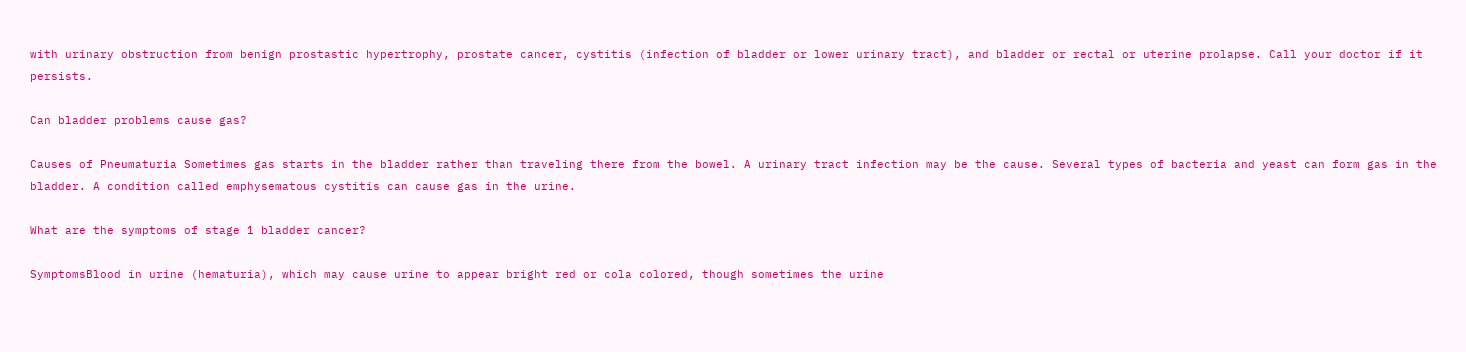with urinary obstruction from benign prostastic hypertrophy, prostate cancer, cystitis (infection of bladder or lower urinary tract), and bladder or rectal or uterine prolapse. Call your doctor if it persists.

Can bladder problems cause gas?

Causes of Pneumaturia Sometimes gas starts in the bladder rather than traveling there from the bowel. A urinary tract infection may be the cause. Several types of bacteria and yeast can form gas in the bladder. A condition called emphysematous cystitis can cause gas in the urine.

What are the symptoms of stage 1 bladder cancer?

SymptomsBlood in urine (hematuria), which may cause urine to appear bright red or cola colored, though sometimes the urine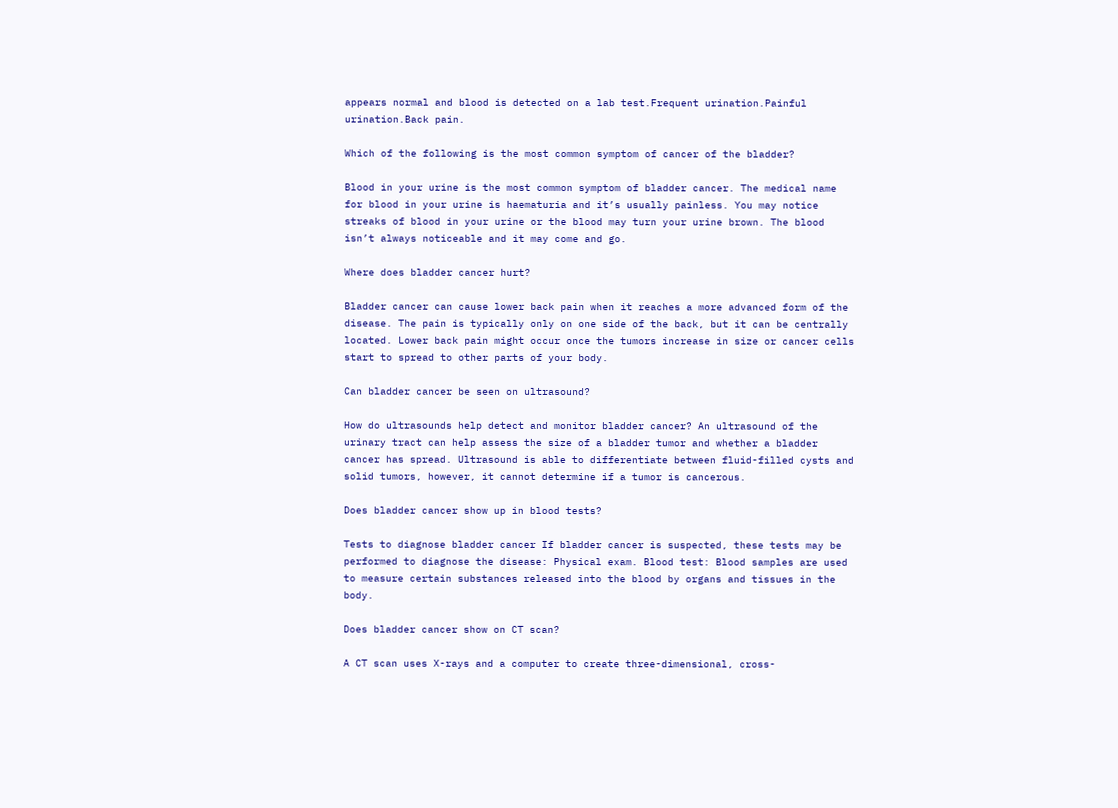appears normal and blood is detected on a lab test.Frequent urination.Painful urination.Back pain.

Which of the following is the most common symptom of cancer of the bladder?

Blood in your urine is the most common symptom of bladder cancer. The medical name for blood in your urine is haematuria and it’s usually painless. You may notice streaks of blood in your urine or the blood may turn your urine brown. The blood isn’t always noticeable and it may come and go.

Where does bladder cancer hurt?

Bladder cancer can cause lower back pain when it reaches a more advanced form of the disease. The pain is typically only on one side of the back, but it can be centrally located. Lower back pain might occur once the tumors increase in size or cancer cells start to spread to other parts of your body.

Can bladder cancer be seen on ultrasound?

How do ultrasounds help detect and monitor bladder cancer? An ultrasound of the urinary tract can help assess the size of a bladder tumor and whether a bladder cancer has spread. Ultrasound is able to differentiate between fluid-filled cysts and solid tumors, however, it cannot determine if a tumor is cancerous.

Does bladder cancer show up in blood tests?

Tests to diagnose bladder cancer If bladder cancer is suspected, these tests may be performed to diagnose the disease: Physical exam. Blood test: Blood samples are used to measure certain substances released into the blood by organs and tissues in the body.

Does bladder cancer show on CT scan?

A CT scan uses X-rays and a computer to create three-dimensional, cross-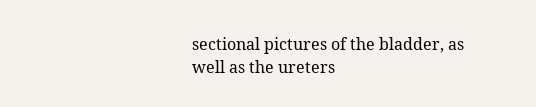sectional pictures of the bladder, as well as the ureters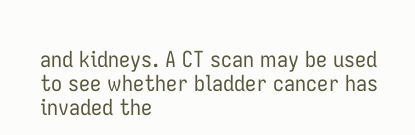and kidneys. A CT scan may be used to see whether bladder cancer has invaded the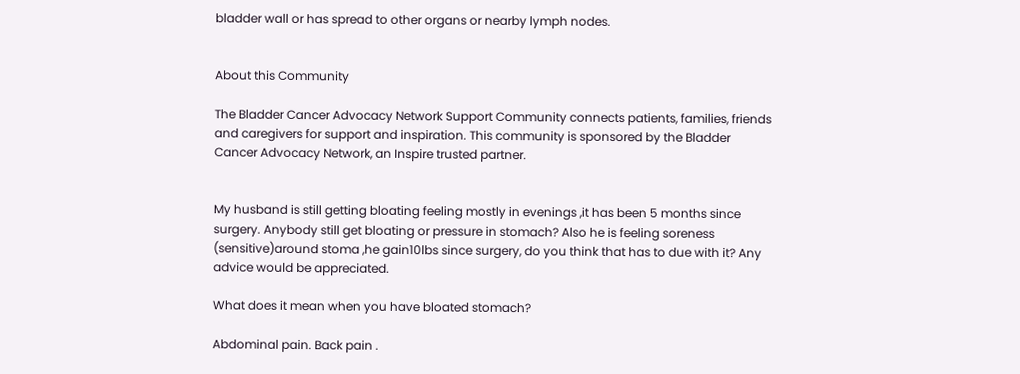bladder wall or has spread to other organs or nearby lymph nodes.


About this Community

The Bladder Cancer Advocacy Network Support Community connects patients, families, friends and caregivers for support and inspiration. This community is sponsored by the Bladder Cancer Advocacy Network, an Inspire trusted partner.


My husband is still getting bloating feeling mostly in evenings ,it has been 5 months since surgery. Anybody still get bloating or pressure in stomach? Also he is feeling soreness (sensitive)around stoma ,he gain10lbs since surgery, do you think that has to due with it? Any advice would be appreciated.

What does it mean when you have bloated stomach?

Abdominal pain. Back pain .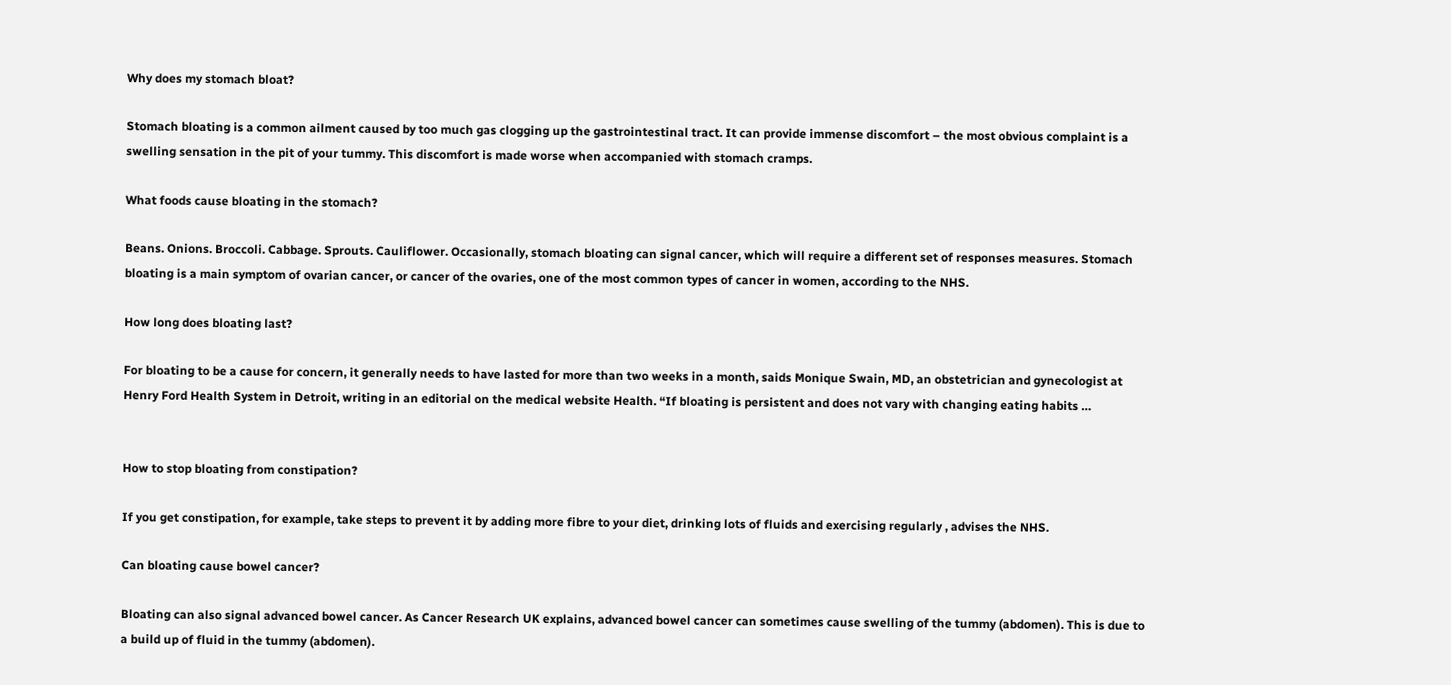Why does my stomach bloat?

Stomach bloating is a common ailment caused by too much gas clogging up the gastrointestinal tract. It can provide immense discomfort – the most obvious complaint is a swelling sensation in the pit of your tummy. This discomfort is made worse when accompanied with stomach cramps.

What foods cause bloating in the stomach?

Beans. Onions. Broccoli. Cabbage. Sprouts. Cauliflower. Occasionally, stomach bloating can signal cancer, which will require a different set of responses measures. Stomach bloating is a main symptom of ovarian cancer, or cancer of the ovaries, one of the most common types of cancer in women, according to the NHS.

How long does bloating last?

For bloating to be a cause for concern, it generally needs to have lasted for more than two weeks in a month, saids Monique Swain, MD, an obstetrician and gynecologist at Henry Ford Health System in Detroit, writing in an editorial on the medical website Health. “If bloating is persistent and does not vary with changing eating habits …


How to stop bloating from constipation?

If you get constipation, for example, take steps to prevent it by adding more fibre to your diet, drinking lots of fluids and exercising regularly , advises the NHS.

Can bloating cause bowel cancer?

Bloating can also signal advanced bowel cancer. As Cancer Research UK explains, advanced bowel cancer can sometimes cause swelling of the tummy (abdomen). This is due to a build up of fluid in the tummy (abdomen).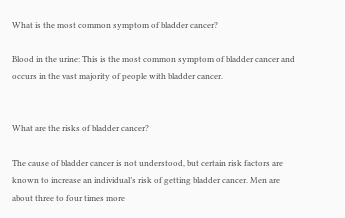What is the most common symptom of bladder cancer?

Blood in the urine: This is the most common symptom of bladder cancer and occurs in the vast majority of people with bladder cancer.


What are the risks of bladder cancer?

The cause of bladder cancer is not understood, but certain risk factors are known to increase an individual’s risk of getting bladder cancer. Men are about three to four times more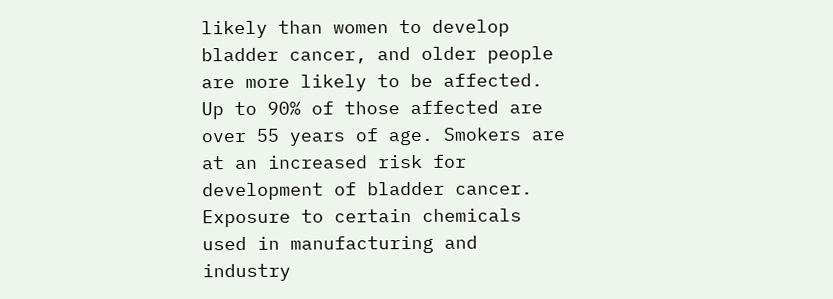likely than women to develop bladder cancer, and older people are more likely to be affected. Up to 90% of those affected are over 55 years of age. Smokers are at an increased risk for development of bladder cancer. Exposure to certain chemicals used in manufacturing and industry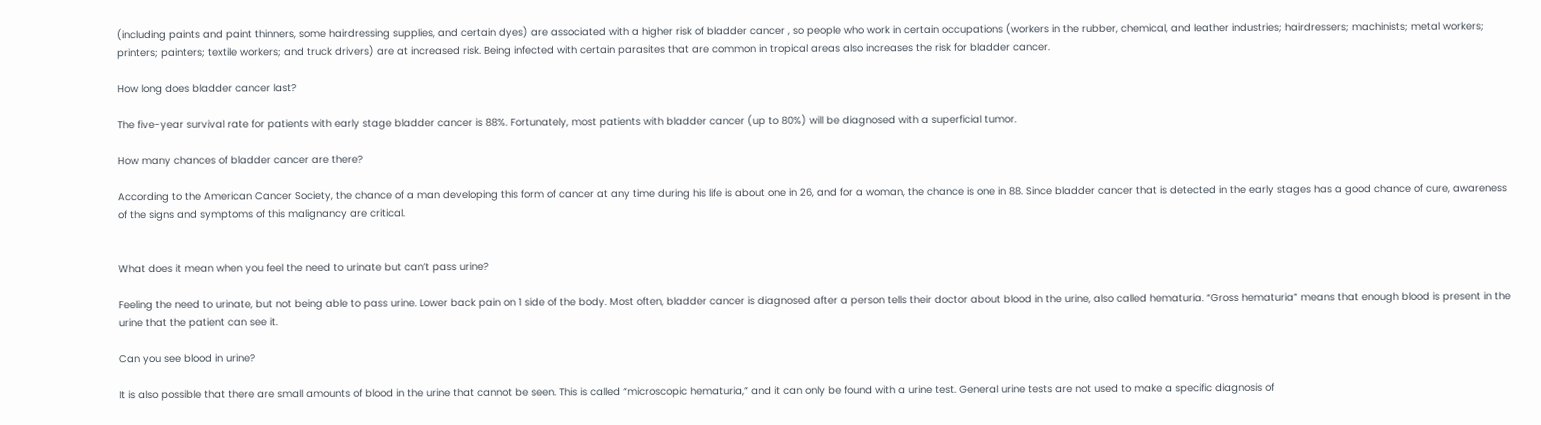(including paints and paint thinners, some hairdressing supplies, and certain dyes) are associated with a higher risk of bladder cancer , so people who work in certain occupations (workers in the rubber, chemical, and leather industries; hairdressers; machinists; metal workers; printers; painters; textile workers; and truck drivers) are at increased risk. Being infected with certain parasites that are common in tropical areas also increases the risk for bladder cancer.

How long does bladder cancer last?

The five-year survival rate for patients with early stage bladder cancer is 88%. Fortunately, most patients with bladder cancer (up to 80%) will be diagnosed with a superficial tumor.

How many chances of bladder cancer are there?

According to the American Cancer Society, the chance of a man developing this form of cancer at any time during his life is about one in 26, and for a woman, the chance is one in 88. Since bladder cancer that is detected in the early stages has a good chance of cure, awareness of the signs and symptoms of this malignancy are critical.


What does it mean when you feel the need to urinate but can’t pass urine?

Feeling the need to urinate, but not being able to pass urine. Lower back pain on 1 side of the body. Most often, bladder cancer is diagnosed after a person tells their doctor about blood in the urine, also called hematuria. “Gross hematuria” means that enough blood is present in the urine that the patient can see it.

Can you see blood in urine?

It is also possible that there are small amounts of blood in the urine that cannot be seen. This is called “microscopic hematuria,” and it can only be found with a urine test. General urine tests are not used to make a specific diagnosis of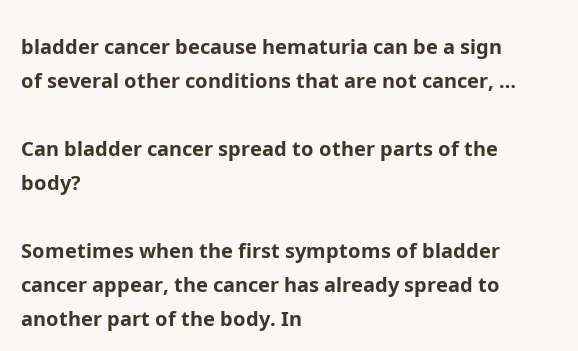bladder cancer because hematuria can be a sign of several other conditions that are not cancer, …

Can bladder cancer spread to other parts of the body?

Sometimes when the first symptoms of bladder cancer appear, the cancer has already spread to another part of the body. In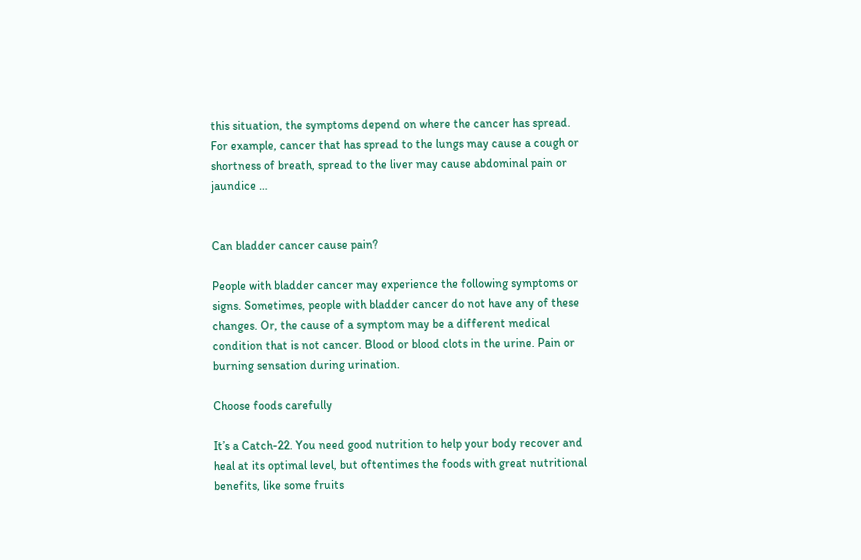this situation, the symptoms depend on where the cancer has spread. For example, cancer that has spread to the lungs may cause a cough or shortness of breath, spread to the liver may cause abdominal pain or jaundice …


Can bladder cancer cause pain?

People with bladder cancer may experience the following symptoms or signs. Sometimes, people with bladder cancer do not have any of these changes. Or, the cause of a symptom may be a different medical condition that is not cancer. Blood or blood clots in the urine. Pain or burning sensation during urination.

Choose foods carefully

It’s a Catch-22. You need good nutrition to help your body recover and heal at its optimal level, but oftentimes the foods with great nutritional benefits, like some fruits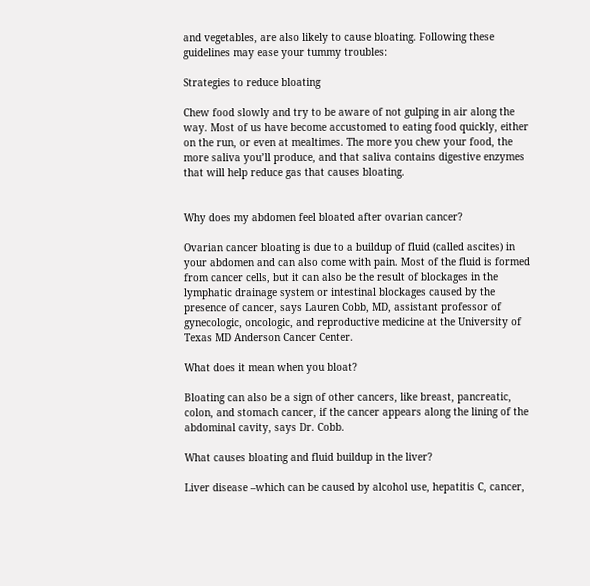and vegetables, are also likely to cause bloating. Following these guidelines may ease your tummy troubles:

Strategies to reduce bloating

Chew food slowly and try to be aware of not gulping in air along the way. Most of us have become accustomed to eating food quickly, either on the run, or even at mealtimes. The more you chew your food, the more saliva you’ll produce, and that saliva contains digestive enzymes that will help reduce gas that causes bloating.


Why does my abdomen feel bloated after ovarian cancer?

Ovarian cancer bloating is due to a buildup of fluid (called ascites) in your abdomen and can also come with pain. Most of the fluid is formed from cancer cells, but it can also be the result of blockages in the lymphatic drainage system or intestinal blockages caused by the presence of cancer, says Lauren Cobb, MD, assistant professor of gynecologic, oncologic, and reproductive medicine at the University of Texas MD Anderson Cancer Center.

What does it mean when you bloat?

Bloating can also be a sign of other cancers, like breast, pancreatic, colon, and stomach cancer, if the cancer appears along the lining of the abdominal cavity, says Dr. Cobb.

What causes bloating and fluid buildup in the liver?

Liver disease –which can be caused by alcohol use, hepatitis C, cancer,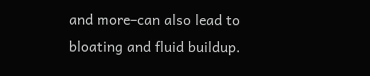and more–can also lead to bloating and fluid buildup.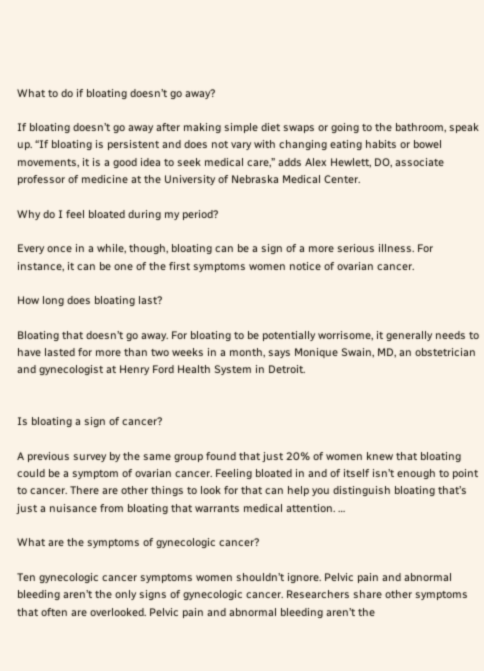What to do if bloating doesn’t go away?

If bloating doesn’t go away after making simple diet swaps or going to the bathroom, speak up. “If bloating is persistent and does not vary with changing eating habits or bowel movements, it is a good idea to seek medical care,” adds Alex Hewlett, DO, associate professor of medicine at the University of Nebraska Medical Center.

Why do I feel bloated during my period?

Every once in a while, though, bloating can be a sign of a more serious illness. For instance, it can be one of the first symptoms women notice of ovarian cancer.

How long does bloating last?

Bloating that doesn’t go away. For bloating to be potentially worrisome, it generally needs to have lasted for more than two weeks in a month, says Monique Swain, MD, an obstetrician and gynecologist at Henry Ford Health System in Detroit.


Is bloating a sign of cancer?

A previous survey by the same group found that just 20% of women knew that bloating could be a symptom of ovarian cancer. Feeling bloated in and of itself isn’t enough to point to cancer. There are other things to look for that can help you distinguish bloating that’s just a nuisance from bloating that warrants medical attention. …

What are the symptoms of gynecologic cancer?

Ten gynecologic cancer symptoms women shouldn’t ignore. Pelvic pain and abnormal bleeding aren’t the only signs of gynecologic cancer. Researchers share other symptoms that often are overlooked. Pelvic pain and abnormal bleeding aren’t the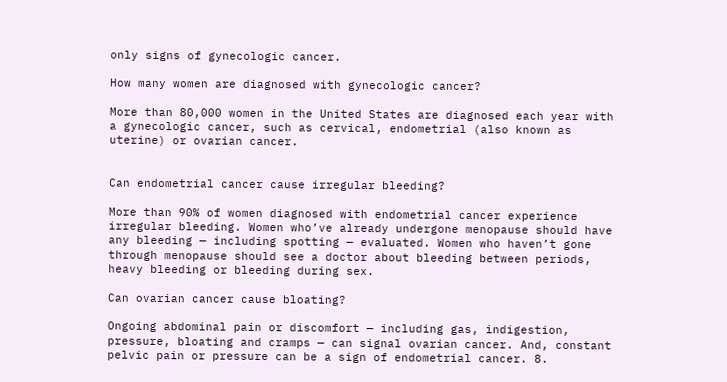only signs of gynecologic cancer.

How many women are diagnosed with gynecologic cancer?

More than 80,000 women in the United States are diagnosed each year with a gynecologic cancer, such as cervical, endometrial (also known as uterine) or ovarian cancer.


Can endometrial cancer cause irregular bleeding?

More than 90% of women diagnosed with endometrial cancer experience irregular bleeding. Women who’ve already undergone menopause should have any bleeding — including spotting — evaluated. Women who haven’t gone through menopause should see a doctor about bleeding between periods, heavy bleeding or bleeding during sex.

Can ovarian cancer cause bloating?

Ongoing abdominal pain or discomfort — including gas, indigestion, pressure, bloating and cramps — can signal ovarian cancer. And, constant pelvic pain or pressure can be a sign of endometrial cancer. 8.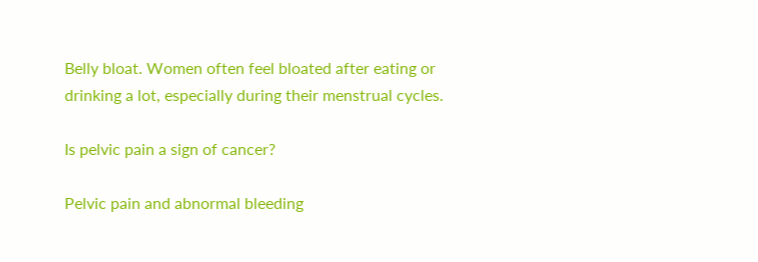Belly bloat. Women often feel bloated after eating or drinking a lot, especially during their menstrual cycles.

Is pelvic pain a sign of cancer?

Pelvic pain and abnormal bleeding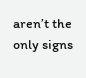aren’t the only signs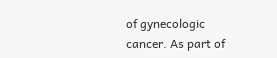of gynecologic cancer. As part of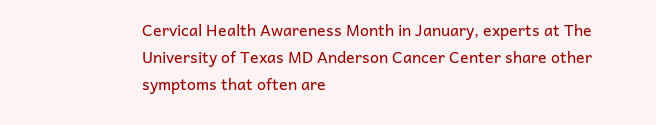Cervical Health Awareness Month in January, experts at The University of Texas MD Anderson Cancer Center share other symptoms that often are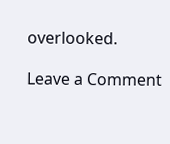overlooked.

Leave a Comment